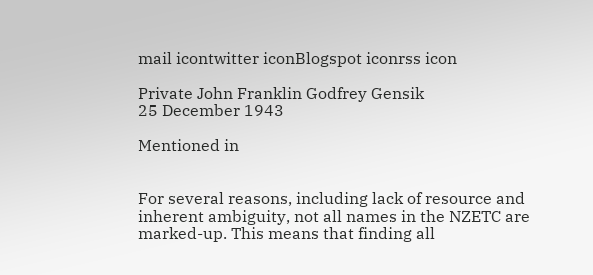mail icontwitter iconBlogspot iconrss icon

Private John Franklin Godfrey Gensik
25 December 1943

Mentioned in


For several reasons, including lack of resource and inherent ambiguity, not all names in the NZETC are marked-up. This means that finding all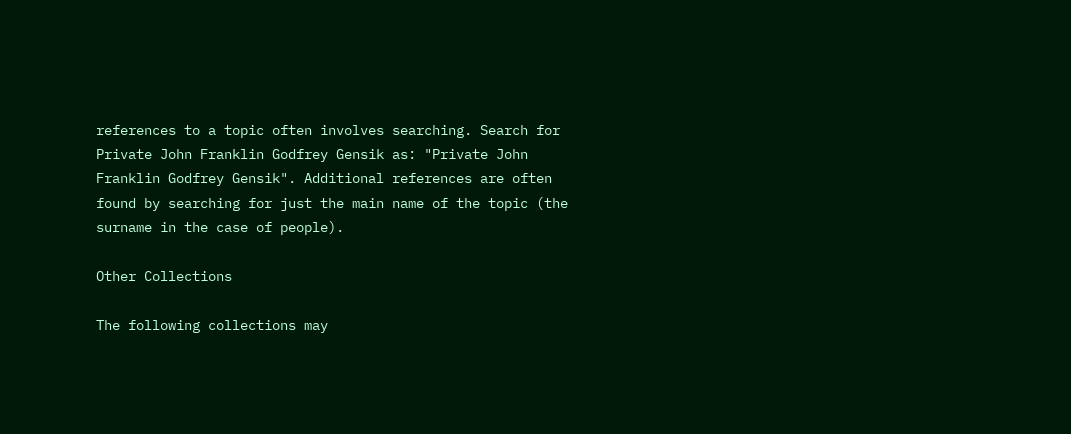references to a topic often involves searching. Search for Private John Franklin Godfrey Gensik as: "Private John Franklin Godfrey Gensik". Additional references are often found by searching for just the main name of the topic (the surname in the case of people).

Other Collections

The following collections may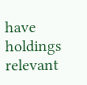have holdings relevant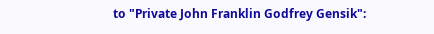to "Private John Franklin Godfrey Gensik":